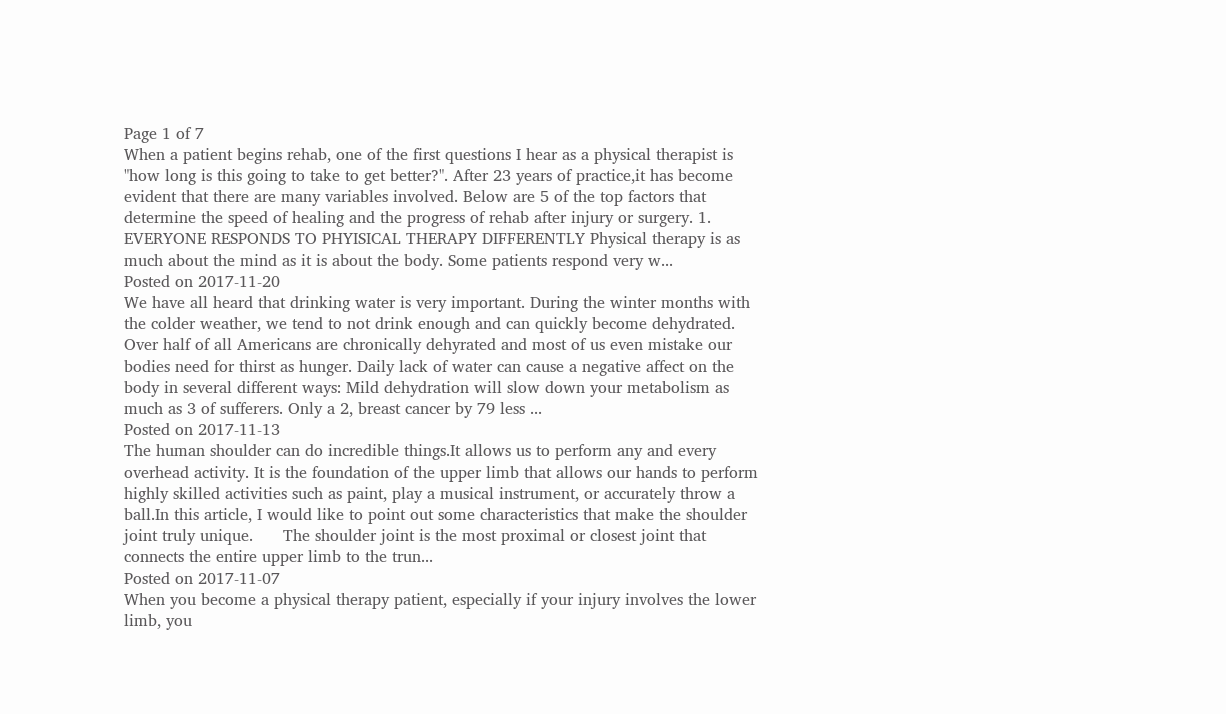Page 1 of 7
When a patient begins rehab, one of the first questions I hear as a physical therapist is "how long is this going to take to get better?". After 23 years of practice,it has become evident that there are many variables involved. Below are 5 of the top factors that determine the speed of healing and the progress of rehab after injury or surgery. 1. EVERYONE RESPONDS TO PHYISICAL THERAPY DIFFERENTLY Physical therapy is as much about the mind as it is about the body. Some patients respond very w...
Posted on 2017-11-20
We have all heard that drinking water is very important. During the winter months with the colder weather, we tend to not drink enough and can quickly become dehydrated. Over half of all Americans are chronically dehyrated and most of us even mistake our bodies need for thirst as hunger. Daily lack of water can cause a negative affect on the body in several different ways: Mild dehydration will slow down your metabolism as much as 3 of sufferers. Only a 2, breast cancer by 79 less ...
Posted on 2017-11-13
The human shoulder can do incredible things.It allows us to perform any and every overhead activity. It is the foundation of the upper limb that allows our hands to perform highly skilled activities such as paint, play a musical instrument, or accurately throw a ball.In this article, I would like to point out some characteristics that make the shoulder joint truly unique.      The shoulder joint is the most proximal or closest joint that connects the entire upper limb to the trun...
Posted on 2017-11-07
When you become a physical therapy patient, especially if your injury involves the lower limb, you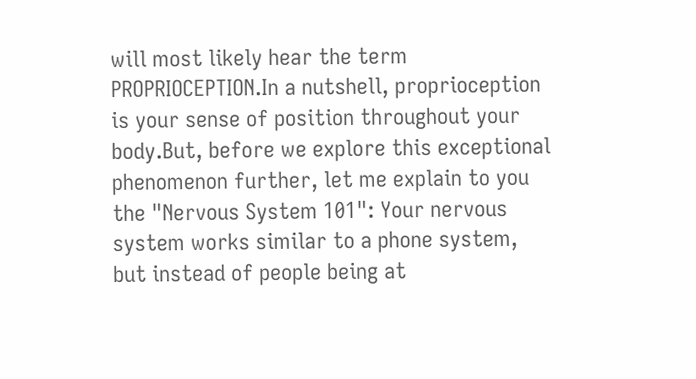will most likely hear the term PROPRIOCEPTION.In a nutshell, proprioception is your sense of position throughout your body.But, before we explore this exceptional phenomenon further, let me explain to you the "Nervous System 101": Your nervous system works similar to a phone system, but instead of people being at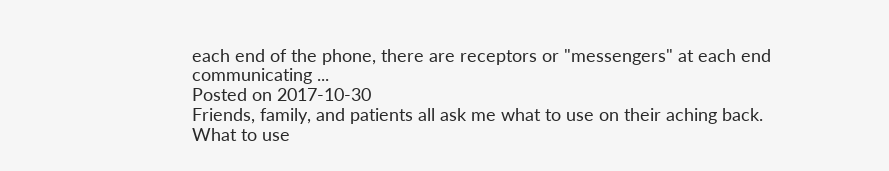each end of the phone, there are receptors or "messengers" at each end communicating ...
Posted on 2017-10-30
Friends, family, and patients all ask me what to use on their aching back. What to use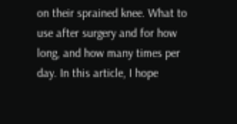on their sprained knee. What to use after surgery and for how long, and how many times per day. In this article, I hope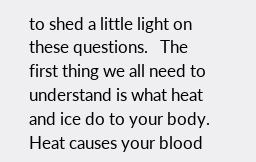to shed a little light on these questions.   The first thing we all need to understand is what heat and ice do to your body. Heat causes your blood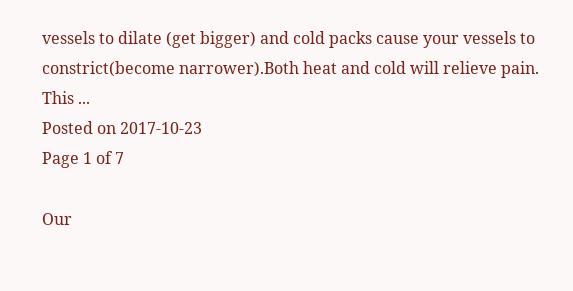vessels to dilate (get bigger) and cold packs cause your vessels to constrict(become narrower).Both heat and cold will relieve pain. This ...
Posted on 2017-10-23
Page 1 of 7

Our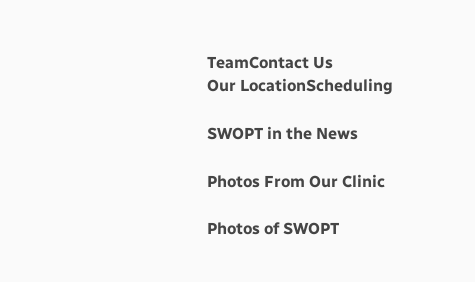TeamContact Us
Our LocationScheduling

SWOPT in the News

Photos From Our Clinic

Photos of SWOPT